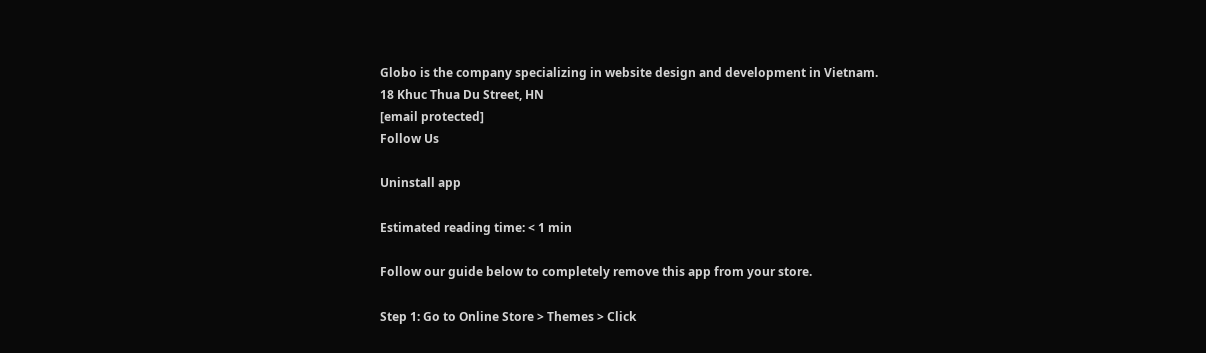Globo is the company specializing in website design and development in Vietnam.
18 Khuc Thua Du Street, HN
[email protected]
Follow Us

Uninstall app

Estimated reading time: < 1 min

Follow our guide below to completely remove this app from your store.

Step 1: Go to Online Store > Themes > Click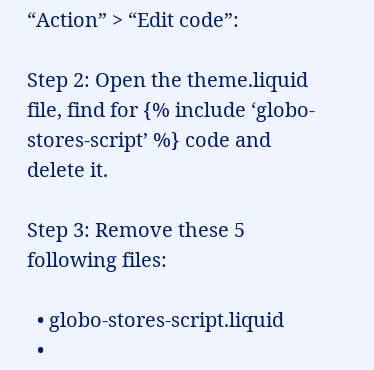“Action” > “Edit code”:

Step 2: Open the theme.liquid file, find for {% include ‘globo-stores-script’ %} code and delete it.

Step 3: Remove these 5 following files:

  • globo-stores-script.liquid
  •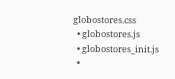globostores.css
  • globostores.js
  • globostores_init.js
  •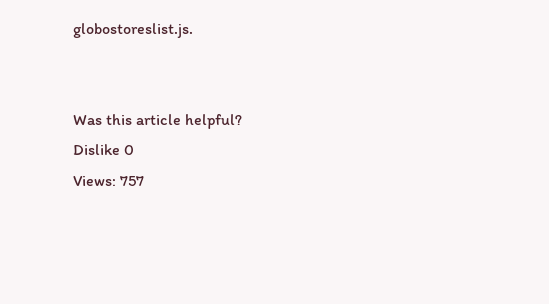globostoreslist.js.


Was this article helpful?
Dislike 0
Views: 757